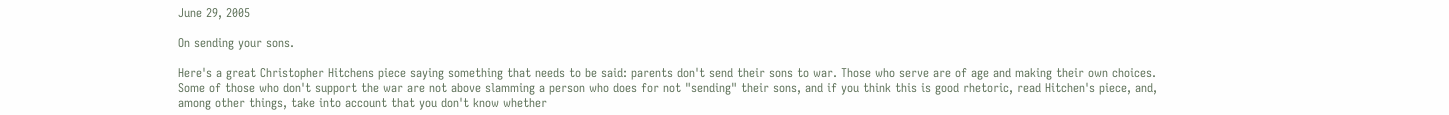June 29, 2005

On sending your sons.

Here's a great Christopher Hitchens piece saying something that needs to be said: parents don't send their sons to war. Those who serve are of age and making their own choices. Some of those who don't support the war are not above slamming a person who does for not "sending" their sons, and if you think this is good rhetoric, read Hitchen's piece, and, among other things, take into account that you don't know whether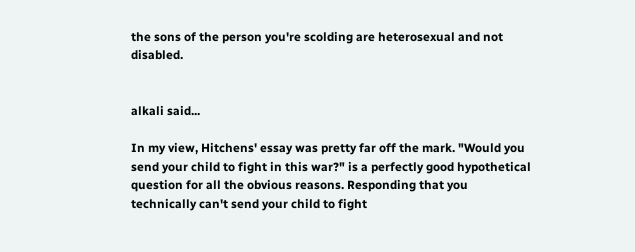the sons of the person you're scolding are heterosexual and not disabled.


alkali said...

In my view, Hitchens' essay was pretty far off the mark. "Would you send your child to fight in this war?" is a perfectly good hypothetical question for all the obvious reasons. Responding that you technically can't send your child to fight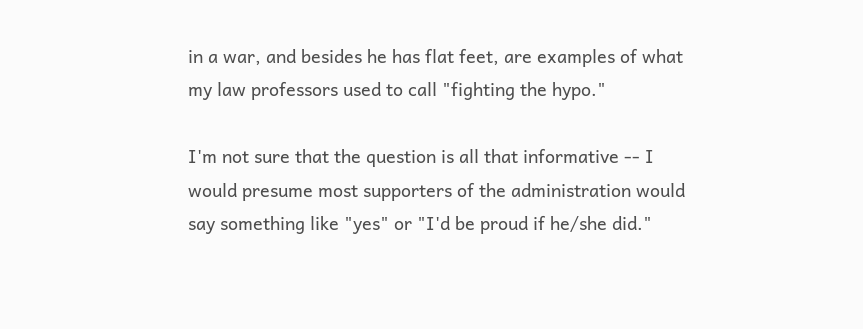in a war, and besides he has flat feet, are examples of what my law professors used to call "fighting the hypo."

I'm not sure that the question is all that informative -- I would presume most supporters of the administration would say something like "yes" or "I'd be proud if he/she did."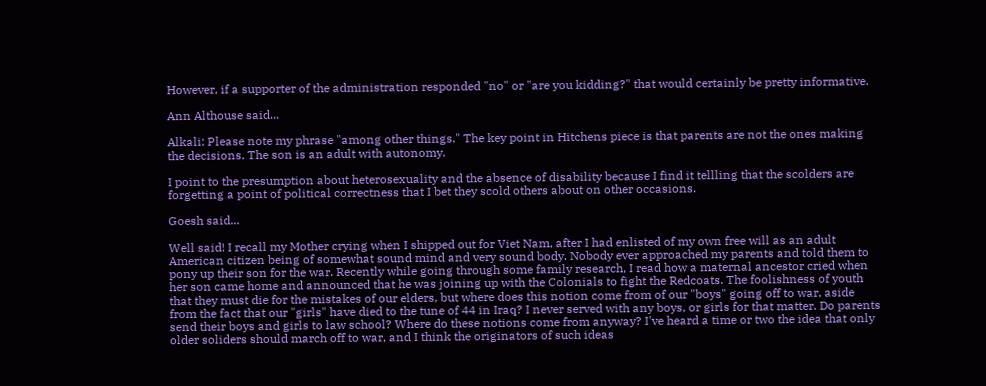However, if a supporter of the administration responded "no" or "are you kidding?" that would certainly be pretty informative.

Ann Althouse said...

Alkali: Please note my phrase "among other things." The key point in Hitchens piece is that parents are not the ones making the decisions. The son is an adult with autonomy.

I point to the presumption about heterosexuality and the absence of disability because I find it tellling that the scolders are forgetting a point of political correctness that I bet they scold others about on other occasions.

Goesh said...

Well said! I recall my Mother crying when I shipped out for Viet Nam, after I had enlisted of my own free will as an adult American citizen being of somewhat sound mind and very sound body. Nobody ever approached my parents and told them to pony up their son for the war. Recently while going through some family research, I read how a maternal ancestor cried when her son came home and announced that he was joining up with the Colonials to fight the Redcoats. The foolishness of youth that they must die for the mistakes of our elders, but where does this notion come from of our "boys" going off to war, aside from the fact that our "girls" have died to the tune of 44 in Iraq? I never served with any boys, or girls for that matter. Do parents send their boys and girls to law school? Where do these notions come from anyway? I've heard a time or two the idea that only older soliders should march off to war, and I think the originators of such ideas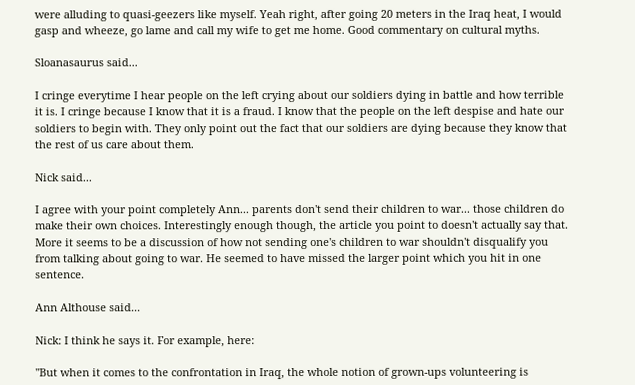were alluding to quasi-geezers like myself. Yeah right, after going 20 meters in the Iraq heat, I would gasp and wheeze, go lame and call my wife to get me home. Good commentary on cultural myths.

Sloanasaurus said...

I cringe everytime I hear people on the left crying about our soldiers dying in battle and how terrible it is. I cringe because I know that it is a fraud. I know that the people on the left despise and hate our soldiers to begin with. They only point out the fact that our soldiers are dying because they know that the rest of us care about them.

Nick said...

I agree with your point completely Ann... parents don't send their children to war... those children do make their own choices. Interestingly enough though, the article you point to doesn't actually say that. More it seems to be a discussion of how not sending one's children to war shouldn't disqualify you from talking about going to war. He seemed to have missed the larger point which you hit in one sentence.

Ann Althouse said...

Nick: I think he says it. For example, here:

"But when it comes to the confrontation in Iraq, the whole notion of grown-ups volunteering is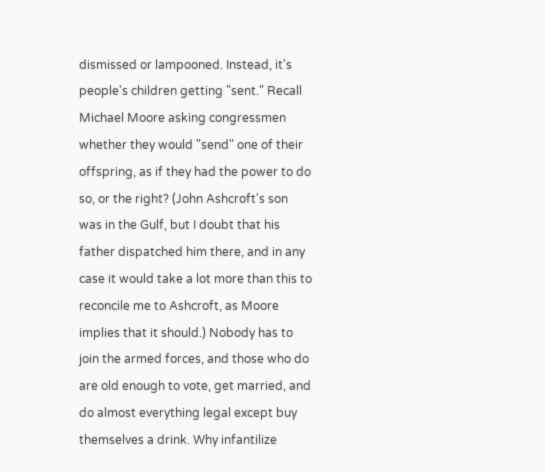dismissed or lampooned. Instead, it's people's children getting "sent." Recall Michael Moore asking congressmen whether they would "send" one of their offspring, as if they had the power to do so, or the right? (John Ashcroft's son was in the Gulf, but I doubt that his father dispatched him there, and in any case it would take a lot more than this to reconcile me to Ashcroft, as Moore implies that it should.) Nobody has to join the armed forces, and those who do are old enough to vote, get married, and do almost everything legal except buy themselves a drink. Why infantilize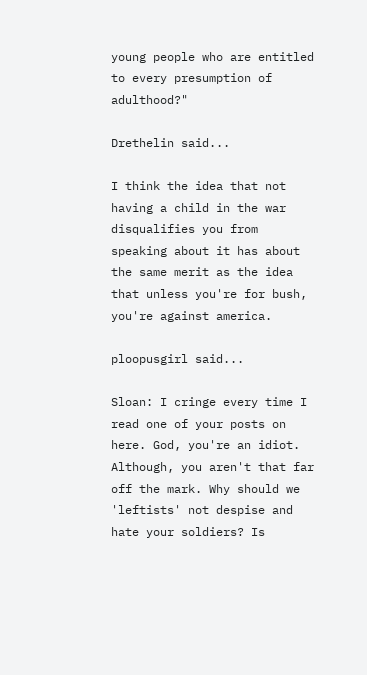young people who are entitled to every presumption of adulthood?"

Drethelin said...

I think the idea that not having a child in the war disqualifies you from speaking about it has about the same merit as the idea that unless you're for bush, you're against america.

ploopusgirl said...

Sloan: I cringe every time I read one of your posts on here. God, you're an idiot. Although, you aren't that far off the mark. Why should we 'leftists' not despise and hate your soldiers? Is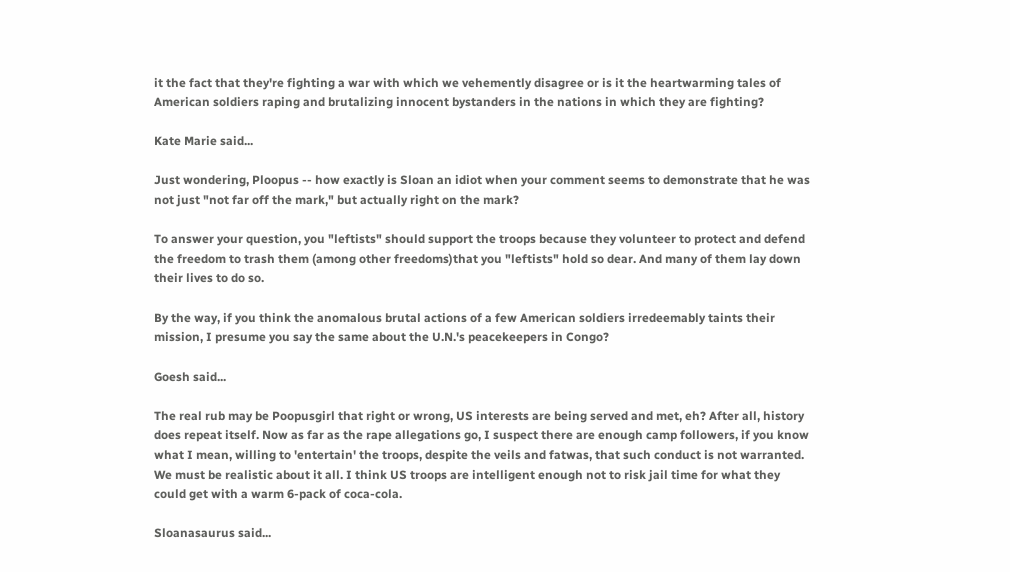it the fact that they're fighting a war with which we vehemently disagree or is it the heartwarming tales of American soldiers raping and brutalizing innocent bystanders in the nations in which they are fighting?

Kate Marie said...

Just wondering, Ploopus -- how exactly is Sloan an idiot when your comment seems to demonstrate that he was not just "not far off the mark," but actually right on the mark?

To answer your question, you "leftists" should support the troops because they volunteer to protect and defend the freedom to trash them (among other freedoms)that you "leftists" hold so dear. And many of them lay down their lives to do so.

By the way, if you think the anomalous brutal actions of a few American soldiers irredeemably taints their mission, I presume you say the same about the U.N.'s peacekeepers in Congo?

Goesh said...

The real rub may be Poopusgirl that right or wrong, US interests are being served and met, eh? After all, history does repeat itself. Now as far as the rape allegations go, I suspect there are enough camp followers, if you know what I mean, willing to 'entertain' the troops, despite the veils and fatwas, that such conduct is not warranted. We must be realistic about it all. I think US troops are intelligent enough not to risk jail time for what they could get with a warm 6-pack of coca-cola.

Sloanasaurus said...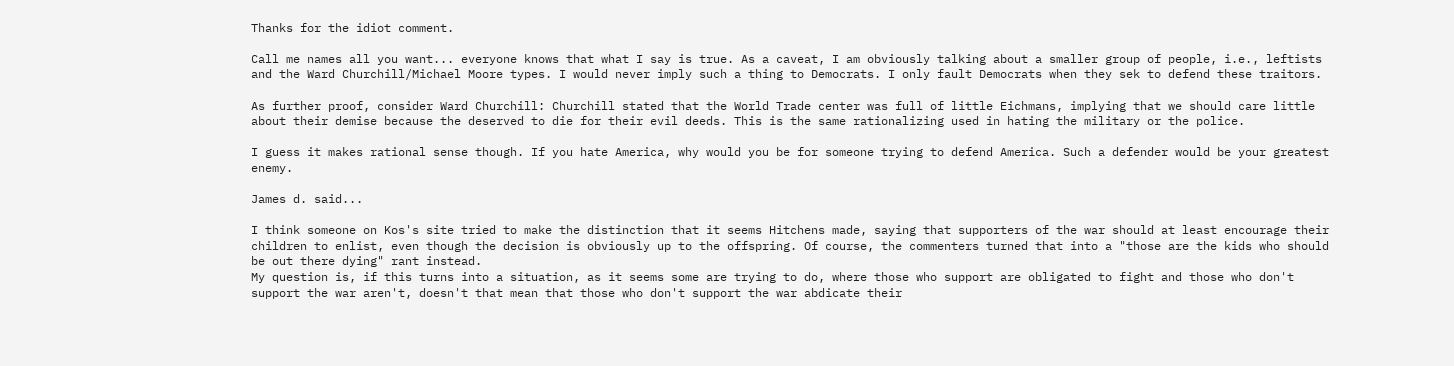Thanks for the idiot comment.

Call me names all you want... everyone knows that what I say is true. As a caveat, I am obviously talking about a smaller group of people, i.e., leftists and the Ward Churchill/Michael Moore types. I would never imply such a thing to Democrats. I only fault Democrats when they sek to defend these traitors.

As further proof, consider Ward Churchill: Churchill stated that the World Trade center was full of little Eichmans, implying that we should care little about their demise because the deserved to die for their evil deeds. This is the same rationalizing used in hating the military or the police.

I guess it makes rational sense though. If you hate America, why would you be for someone trying to defend America. Such a defender would be your greatest enemy.

James d. said...

I think someone on Kos's site tried to make the distinction that it seems Hitchens made, saying that supporters of the war should at least encourage their children to enlist, even though the decision is obviously up to the offspring. Of course, the commenters turned that into a "those are the kids who should be out there dying" rant instead.
My question is, if this turns into a situation, as it seems some are trying to do, where those who support are obligated to fight and those who don't support the war aren't, doesn't that mean that those who don't support the war abdicate their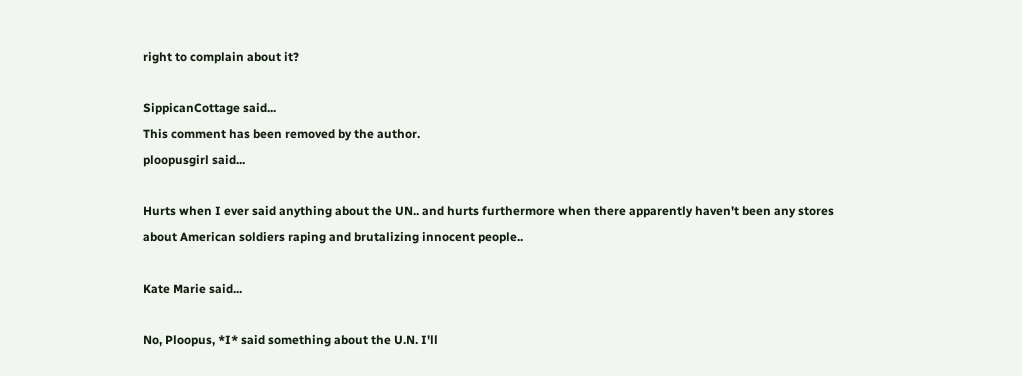right to complain about it?

SippicanCottage said...
This comment has been removed by the author.
ploopusgirl said...

Hurts when I ever said anything about the UN.. and hurts furthermore when there apparently haven't been any stores about American soldiers raping and brutalizing innocent people..

Kate Marie said...

No, Ploopus, *I* said something about the U.N. I'll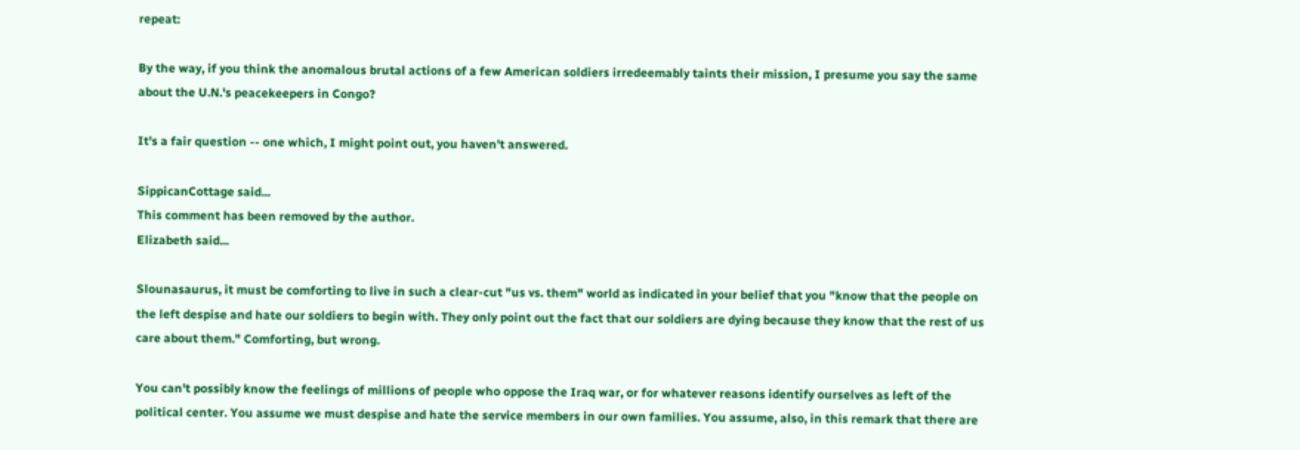repeat:

By the way, if you think the anomalous brutal actions of a few American soldiers irredeemably taints their mission, I presume you say the same about the U.N.'s peacekeepers in Congo?

It's a fair question -- one which, I might point out, you haven't answered.

SippicanCottage said...
This comment has been removed by the author.
Elizabeth said...

Slounasaurus, it must be comforting to live in such a clear-cut "us vs. them" world as indicated in your belief that you "know that the people on the left despise and hate our soldiers to begin with. They only point out the fact that our soldiers are dying because they know that the rest of us care about them." Comforting, but wrong.

You can't possibly know the feelings of millions of people who oppose the Iraq war, or for whatever reasons identify ourselves as left of the political center. You assume we must despise and hate the service members in our own families. You assume, also, in this remark that there are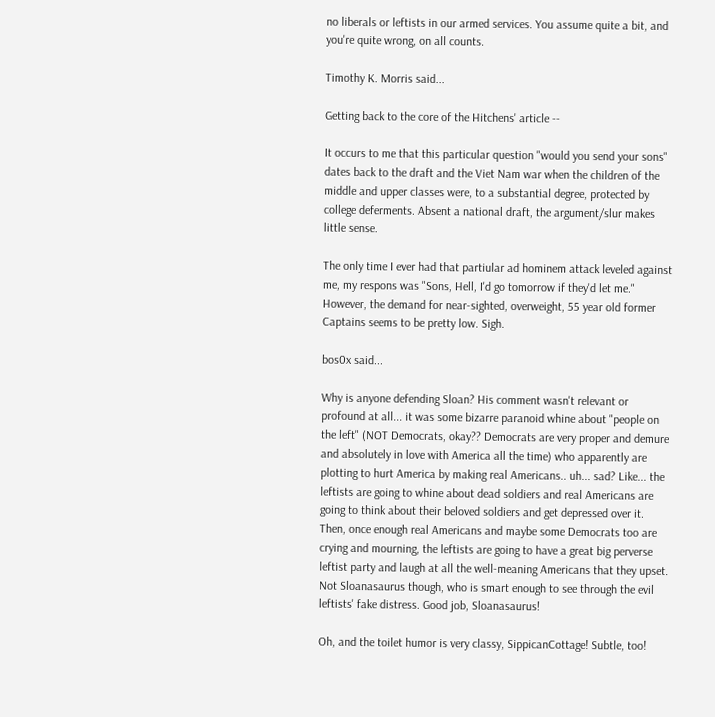no liberals or leftists in our armed services. You assume quite a bit, and you're quite wrong, on all counts.

Timothy K. Morris said...

Getting back to the core of the Hitchens' article --

It occurs to me that this particular question "would you send your sons" dates back to the draft and the Viet Nam war when the children of the middle and upper classes were, to a substantial degree, protected by college deferments. Absent a national draft, the argument/slur makes little sense.

The only time I ever had that partiular ad hominem attack leveled against me, my respons was "Sons, Hell, I'd go tomorrow if they'd let me." However, the demand for near-sighted, overweight, 55 year old former Captains seems to be pretty low. Sigh.

bos0x said...

Why is anyone defending Sloan? His comment wasn't relevant or profound at all... it was some bizarre paranoid whine about "people on the left" (NOT Democrats, okay?? Democrats are very proper and demure and absolutely in love with America all the time) who apparently are plotting to hurt America by making real Americans.. uh... sad? Like... the leftists are going to whine about dead soldiers and real Americans are going to think about their beloved soldiers and get depressed over it. Then, once enough real Americans and maybe some Democrats too are crying and mourning, the leftists are going to have a great big perverse leftist party and laugh at all the well-meaning Americans that they upset. Not Sloanasaurus though, who is smart enough to see through the evil leftists' fake distress. Good job, Sloanasaurus!

Oh, and the toilet humor is very classy, SippicanCottage! Subtle, too!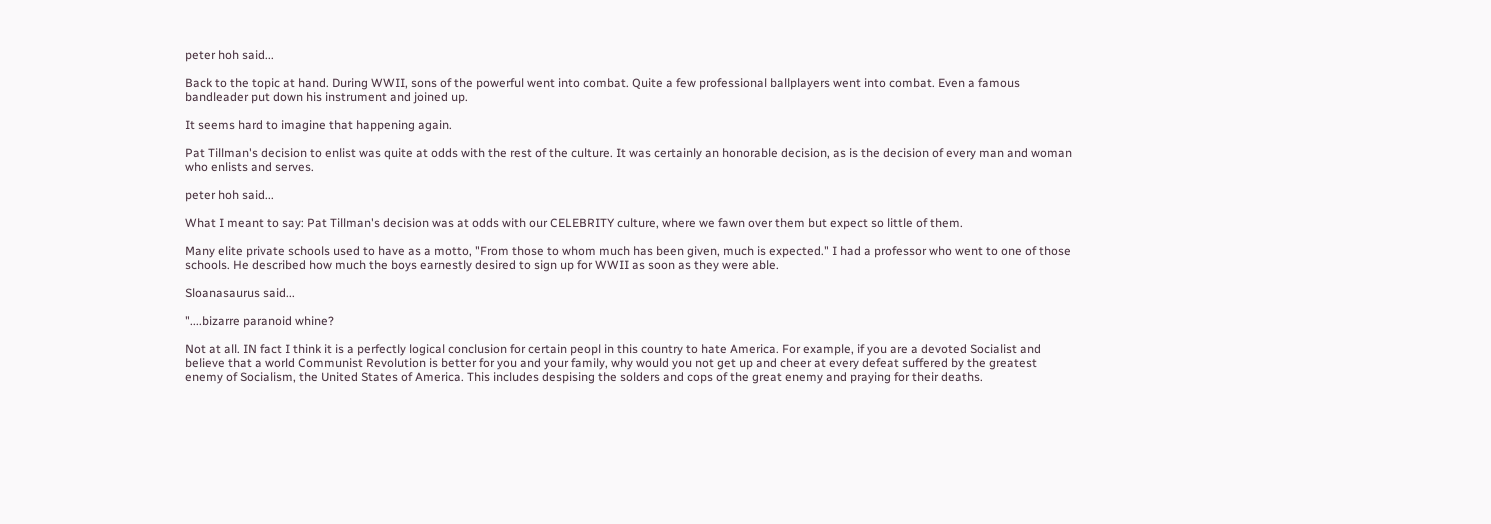peter hoh said...

Back to the topic at hand. During WWII, sons of the powerful went into combat. Quite a few professional ballplayers went into combat. Even a famous bandleader put down his instrument and joined up.

It seems hard to imagine that happening again.

Pat Tillman's decision to enlist was quite at odds with the rest of the culture. It was certainly an honorable decision, as is the decision of every man and woman who enlists and serves.

peter hoh said...

What I meant to say: Pat Tillman's decision was at odds with our CELEBRITY culture, where we fawn over them but expect so little of them.

Many elite private schools used to have as a motto, "From those to whom much has been given, much is expected." I had a professor who went to one of those schools. He described how much the boys earnestly desired to sign up for WWII as soon as they were able.

Sloanasaurus said...

"....bizarre paranoid whine?

Not at all. IN fact I think it is a perfectly logical conclusion for certain peopl in this country to hate America. For example, if you are a devoted Socialist and believe that a world Communist Revolution is better for you and your family, why would you not get up and cheer at every defeat suffered by the greatest enemy of Socialism, the United States of America. This includes despising the solders and cops of the great enemy and praying for their deaths.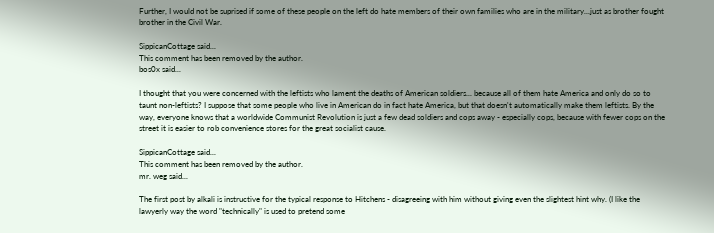Further, I would not be suprised if some of these people on the left do hate members of their own families who are in the military...just as brother fought brother in the Civil War.

SippicanCottage said...
This comment has been removed by the author.
bos0x said...

I thought that you were concerned with the leftists who lament the deaths of American soldiers... because all of them hate America and only do so to taunt non-leftists? I suppose that some people who live in American do in fact hate America, but that doesn't automatically make them leftists. By the way, everyone knows that a worldwide Communist Revolution is just a few dead soldiers and cops away - especially cops, because with fewer cops on the street it is easier to rob convenience stores for the great socialist cause.

SippicanCottage said...
This comment has been removed by the author.
mr. weg said...

The first post by alkali is instructive for the typical response to Hitchens - disagreeing with him without giving even the slightest hint why. (I like the lawyerly way the word "technically" is used to pretend some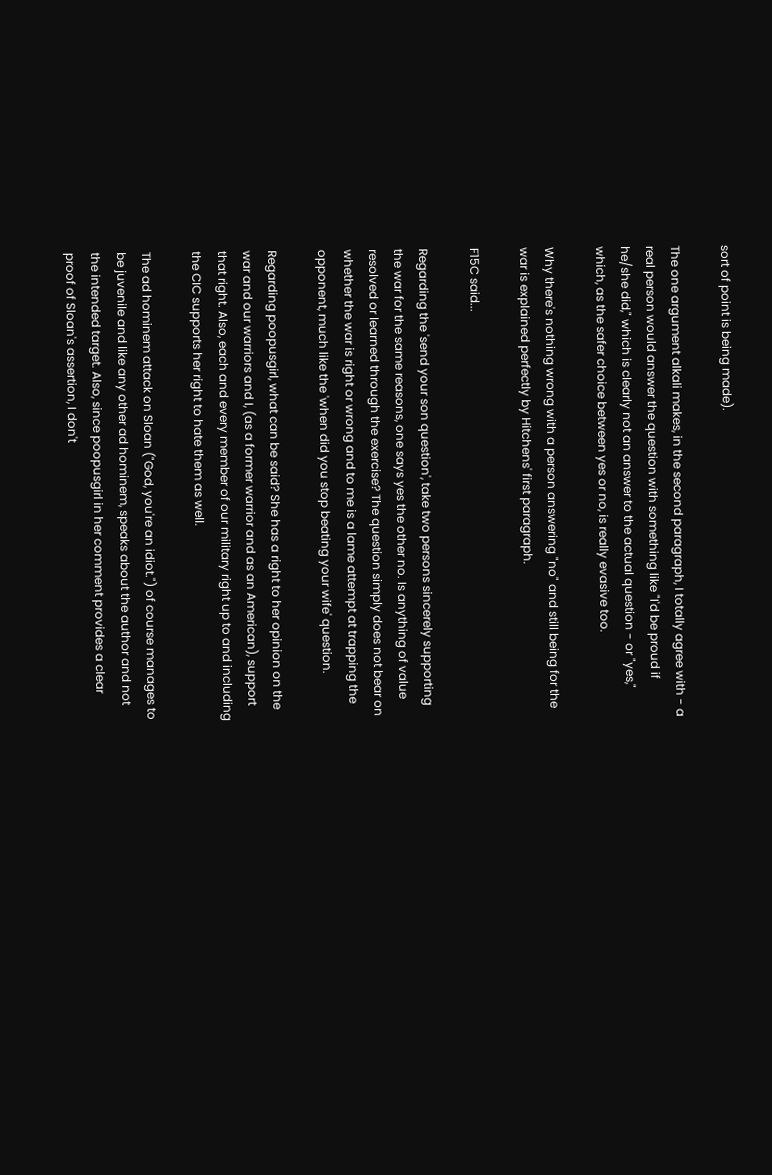sort of point is being made).

The one argument alkali makes, in the second paragraph, I totally agree with - a real person would answer the question with something like "I'd be proud if he/she did," which is clearly not an answer to the actual question - or "yes," which, as the safer choice between yes or no, is really evasive too.

Why there's nothing wrong with a person answering "no" and still being for the war is explained perfectly by Hitchens' first paragraph.

F15C said...

Regarding the 'send your son question', take two persons sincerely supporting the war for the same reasons, one says yes the other no. Is anything of value resolved or learned through the exercise? The question simply does not bear on whether the war is right or wrong and to me is a lame attempt at trapping the opponent, much like the 'when did you stop beating your wife' question.

Regarding poopusgirl, what can be said? She has a right to her opinion on the war and our warriors and I, (as a former warrior and as an American), support that right. Also, each and every member of our military right up to and including the CIC supports her right to hate them as well.

The ad hominem attack on Sloan ("God, you're an idiot.") of course manages to be juvenile and like any other ad hominem, speaks about the author and not the intended target. Also, since poopusgirl in her comment provides a clear proof of Sloan's assertion, I don't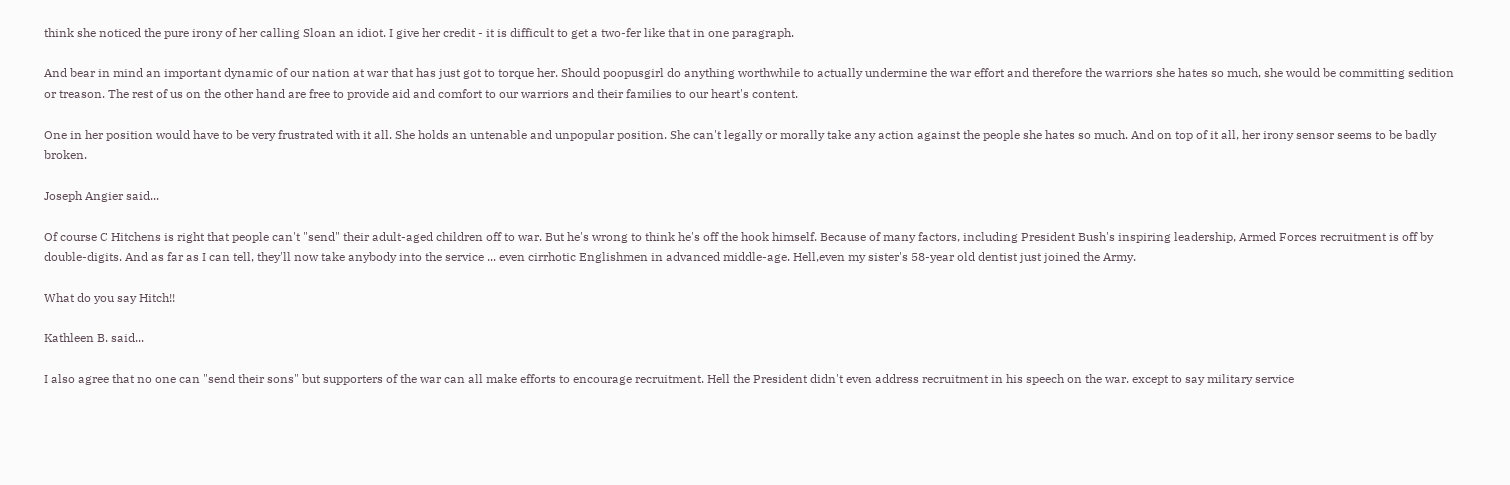think she noticed the pure irony of her calling Sloan an idiot. I give her credit - it is difficult to get a two-fer like that in one paragraph.

And bear in mind an important dynamic of our nation at war that has just got to torque her. Should poopusgirl do anything worthwhile to actually undermine the war effort and therefore the warriors she hates so much, she would be committing sedition or treason. The rest of us on the other hand are free to provide aid and comfort to our warriors and their families to our heart's content.

One in her position would have to be very frustrated with it all. She holds an untenable and unpopular position. She can't legally or morally take any action against the people she hates so much. And on top of it all, her irony sensor seems to be badly broken.

Joseph Angier said...

Of course C Hitchens is right that people can't "send" their adult-aged children off to war. But he's wrong to think he's off the hook himself. Because of many factors, including President Bush's inspiring leadership, Armed Forces recruitment is off by double-digits. And as far as I can tell, they'll now take anybody into the service ... even cirrhotic Englishmen in advanced middle-age. Hell,even my sister's 58-year old dentist just joined the Army.

What do you say Hitch!!

Kathleen B. said...

I also agree that no one can "send their sons" but supporters of the war can all make efforts to encourage recruitment. Hell the President didn't even address recruitment in his speech on the war. except to say military service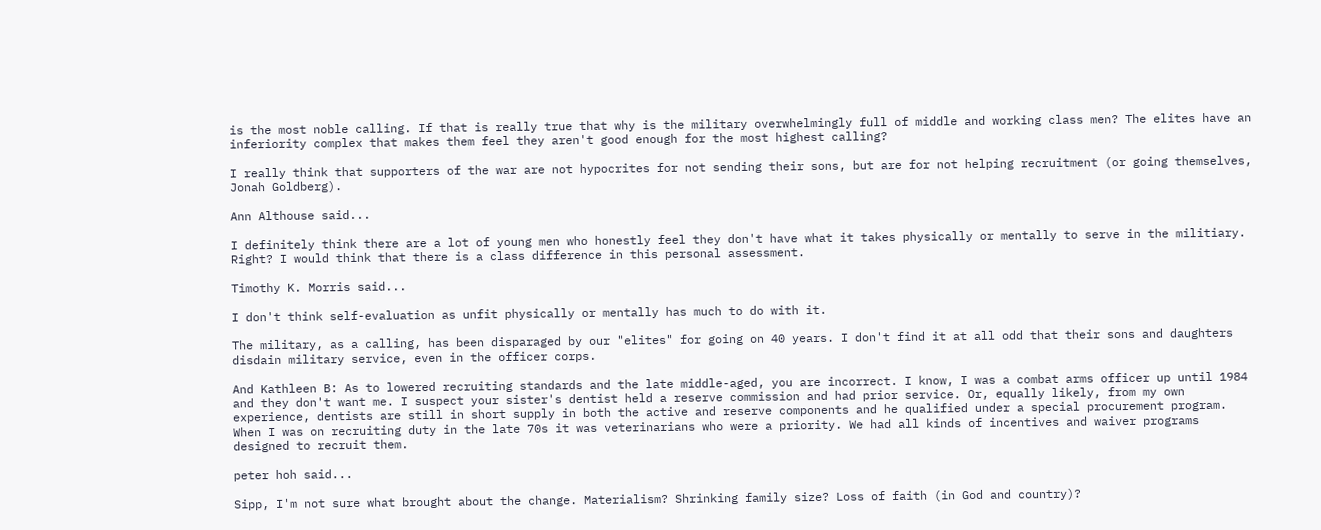is the most noble calling. If that is really true that why is the military overwhelmingly full of middle and working class men? The elites have an inferiority complex that makes them feel they aren't good enough for the most highest calling?

I really think that supporters of the war are not hypocrites for not sending their sons, but are for not helping recruitment (or going themselves, Jonah Goldberg).

Ann Althouse said...

I definitely think there are a lot of young men who honestly feel they don't have what it takes physically or mentally to serve in the militiary. Right? I would think that there is a class difference in this personal assessment.

Timothy K. Morris said...

I don't think self-evaluation as unfit physically or mentally has much to do with it.

The military, as a calling, has been disparaged by our "elites" for going on 40 years. I don't find it at all odd that their sons and daughters disdain military service, even in the officer corps.

And Kathleen B: As to lowered recruiting standards and the late middle-aged, you are incorrect. I know, I was a combat arms officer up until 1984 and they don't want me. I suspect your sister's dentist held a reserve commission and had prior service. Or, equally likely, from my own experience, dentists are still in short supply in both the active and reserve components and he qualified under a special procurement program. When I was on recruiting duty in the late 70s it was veterinarians who were a priority. We had all kinds of incentives and waiver programs designed to recruit them.

peter hoh said...

Sipp, I'm not sure what brought about the change. Materialism? Shrinking family size? Loss of faith (in God and country)?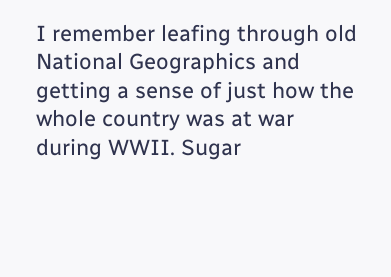I remember leafing through old National Geographics and getting a sense of just how the whole country was at war during WWII. Sugar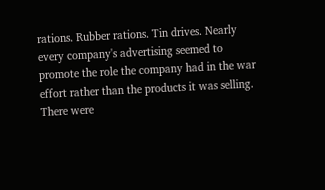rations. Rubber rations. Tin drives. Nearly every company's advertising seemed to promote the role the company had in the war effort rather than the products it was selling. There were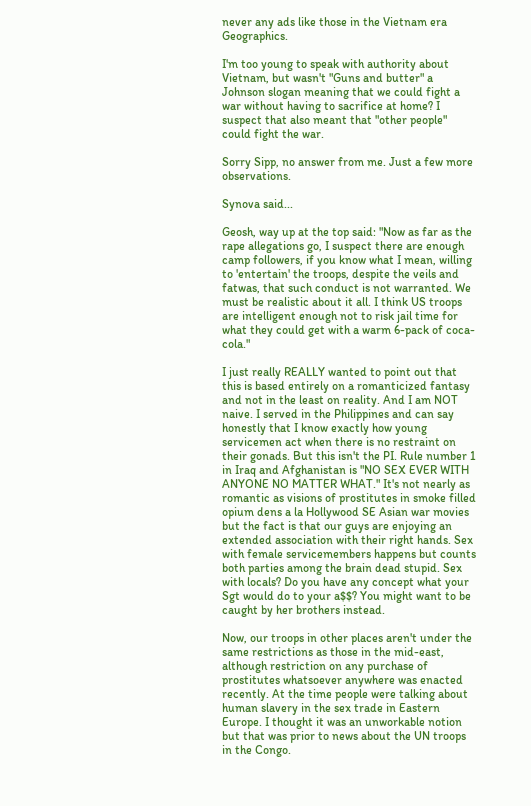never any ads like those in the Vietnam era Geographics.

I'm too young to speak with authority about Vietnam, but wasn't "Guns and butter" a Johnson slogan meaning that we could fight a war without having to sacrifice at home? I suspect that also meant that "other people" could fight the war.

Sorry Sipp, no answer from me. Just a few more observations.

Synova said...

Geosh, way up at the top said: "Now as far as the rape allegations go, I suspect there are enough camp followers, if you know what I mean, willing to 'entertain' the troops, despite the veils and fatwas, that such conduct is not warranted. We must be realistic about it all. I think US troops are intelligent enough not to risk jail time for what they could get with a warm 6-pack of coca-cola."

I just really REALLY wanted to point out that this is based entirely on a romanticized fantasy and not in the least on reality. And I am NOT naive. I served in the Philippines and can say honestly that I know exactly how young servicemen act when there is no restraint on their gonads. But this isn't the PI. Rule number 1 in Iraq and Afghanistan is "NO SEX EVER WITH ANYONE NO MATTER WHAT." It's not nearly as romantic as visions of prostitutes in smoke filled opium dens a la Hollywood SE Asian war movies but the fact is that our guys are enjoying an extended association with their right hands. Sex with female servicemembers happens but counts both parties among the brain dead stupid. Sex with locals? Do you have any concept what your Sgt would do to your a$$? You might want to be caught by her brothers instead.

Now, our troops in other places aren't under the same restrictions as those in the mid-east, although restriction on any purchase of prostitutes whatsoever anywhere was enacted recently. At the time people were talking about human slavery in the sex trade in Eastern Europe. I thought it was an unworkable notion but that was prior to news about the UN troops in the Congo.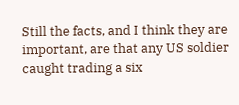Still the facts, and I think they are important, are that any US soldier caught trading a six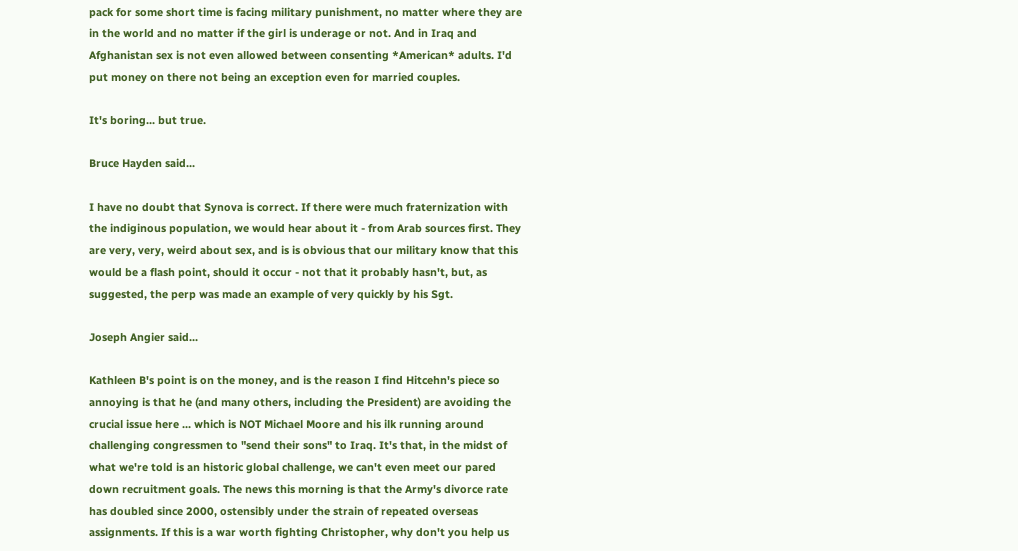pack for some short time is facing military punishment, no matter where they are in the world and no matter if the girl is underage or not. And in Iraq and Afghanistan sex is not even allowed between consenting *American* adults. I'd put money on there not being an exception even for married couples.

It's boring... but true.

Bruce Hayden said...

I have no doubt that Synova is correct. If there were much fraternization with the indiginous population, we would hear about it - from Arab sources first. They are very, very, weird about sex, and is is obvious that our military know that this would be a flash point, should it occur - not that it probably hasn't, but, as suggested, the perp was made an example of very quickly by his Sgt.

Joseph Angier said...

Kathleen B's point is on the money, and is the reason I find Hitcehn's piece so annoying is that he (and many others, including the President) are avoiding the crucial issue here ... which is NOT Michael Moore and his ilk running around challenging congressmen to "send their sons" to Iraq. It's that, in the midst of what we're told is an historic global challenge, we can't even meet our pared down recruitment goals. The news this morning is that the Army's divorce rate has doubled since 2000, ostensibly under the strain of repeated overseas assignments. If this is a war worth fighting Christopher, why don't you help us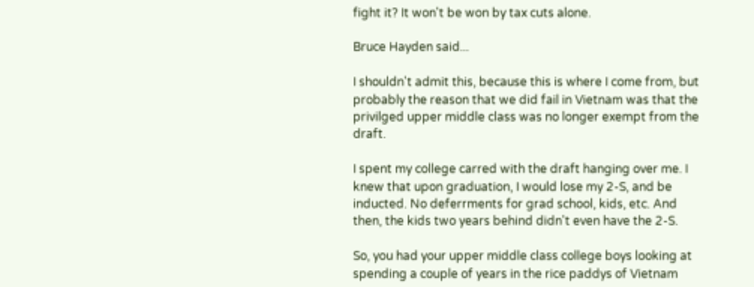fight it? It won't be won by tax cuts alone.

Bruce Hayden said...

I shouldn't admit this, because this is where I come from, but probably the reason that we did fail in Vietnam was that the privilged upper middle class was no longer exempt from the draft.

I spent my college carred with the draft hanging over me. I knew that upon graduation, I would lose my 2-S, and be inducted. No deferrments for grad school, kids, etc. And then, the kids two years behind didn't even have the 2-S.

So, you had your upper middle class college boys looking at spending a couple of years in the rice paddys of Vietnam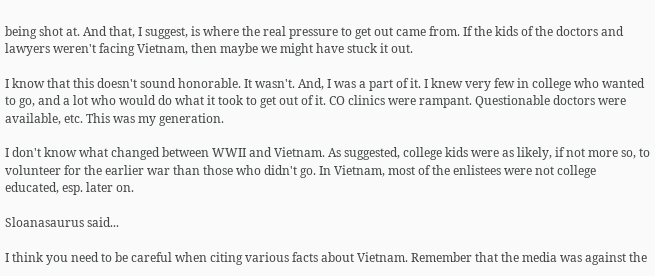being shot at. And that, I suggest, is where the real pressure to get out came from. If the kids of the doctors and lawyers weren't facing Vietnam, then maybe we might have stuck it out.

I know that this doesn't sound honorable. It wasn't. And, I was a part of it. I knew very few in college who wanted to go, and a lot who would do what it took to get out of it. CO clinics were rampant. Questionable doctors were available, etc. This was my generation.

I don't know what changed between WWII and Vietnam. As suggested, college kids were as likely, if not more so, to volunteer for the earlier war than those who didn't go. In Vietnam, most of the enlistees were not college educated, esp. later on.

Sloanasaurus said...

I think you need to be careful when citing various facts about Vietnam. Remember that the media was against the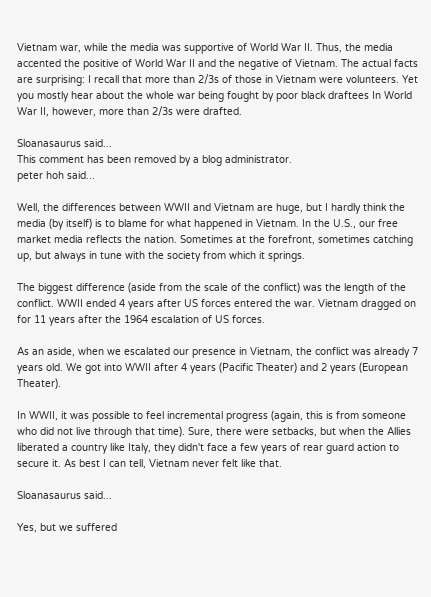Vietnam war, while the media was supportive of World War II. Thus, the media accented the positive of World War II and the negative of Vietnam. The actual facts are surprising: I recall that more than 2/3s of those in Vietnam were volunteers. Yet you mostly hear about the whole war being fought by poor black draftees In World War II, however, more than 2/3s were drafted.

Sloanasaurus said...
This comment has been removed by a blog administrator.
peter hoh said...

Well, the differences between WWII and Vietnam are huge, but I hardly think the media (by itself) is to blame for what happened in Vietnam. In the U.S., our free market media reflects the nation. Sometimes at the forefront, sometimes catching up, but always in tune with the society from which it springs.

The biggest difference (aside from the scale of the conflict) was the length of the conflict. WWII ended 4 years after US forces entered the war. Vietnam dragged on for 11 years after the 1964 escalation of US forces.

As an aside, when we escalated our presence in Vietnam, the conflict was already 7 years old. We got into WWII after 4 years (Pacific Theater) and 2 years (European Theater).

In WWII, it was possible to feel incremental progress (again, this is from someone who did not live through that time). Sure, there were setbacks, but when the Allies liberated a country like Italy, they didn't face a few years of rear guard action to secure it. As best I can tell, Vietnam never felt like that.

Sloanasaurus said...

Yes, but we suffered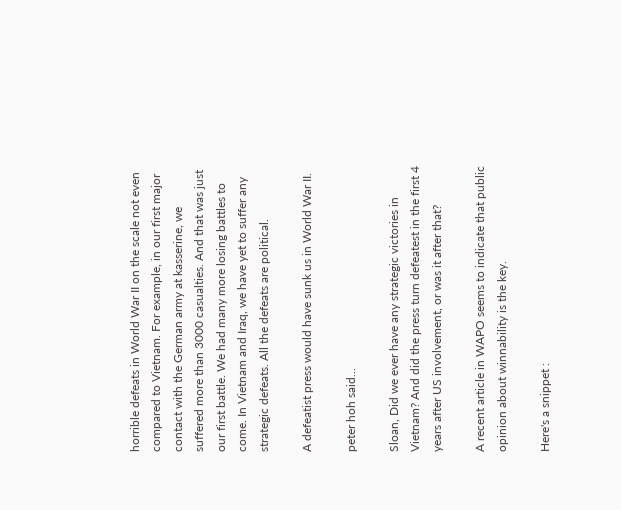horrible defeats in World War II on the scale not even compared to Vietnam. For example, in our first major contact with the German army at kasserine, we suffered more than 3000 casualties. And that was just our first battle. We had many more losing battles to come. In Vietnam and Iraq, we have yet to suffer any strategic defeats. All the defeats are political.

A defeatist press would have sunk us in World War II.

peter hoh said...

Sloan, Did we ever have any strategic victories in Vietnam? And did the press turn defeatest in the first 4 years after US involvement, or was it after that?

A recent article in WAPO seems to indicate that public opinion about winnability is the key.

Here's a snippet :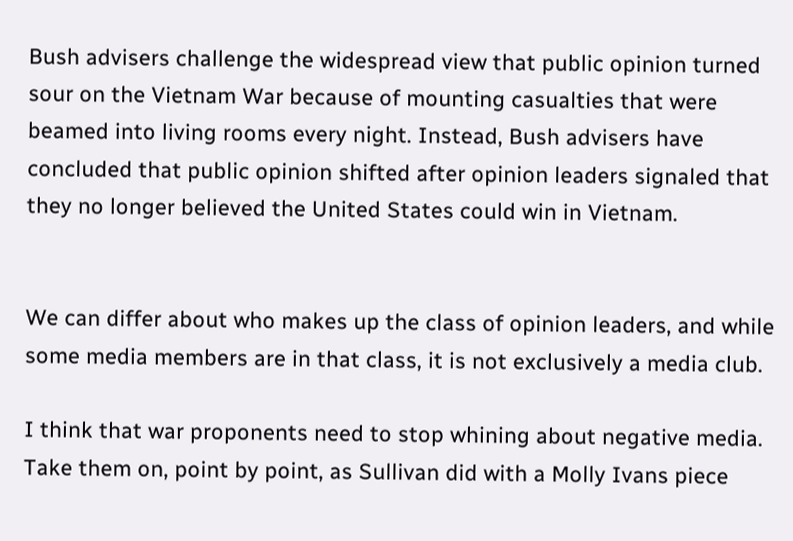Bush advisers challenge the widespread view that public opinion turned sour on the Vietnam War because of mounting casualties that were beamed into living rooms every night. Instead, Bush advisers have concluded that public opinion shifted after opinion leaders signaled that they no longer believed the United States could win in Vietnam.


We can differ about who makes up the class of opinion leaders, and while some media members are in that class, it is not exclusively a media club.

I think that war proponents need to stop whining about negative media. Take them on, point by point, as Sullivan did with a Molly Ivans piece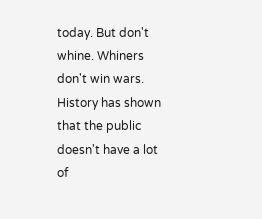today. But don't whine. Whiners don't win wars. History has shown that the public doesn't have a lot of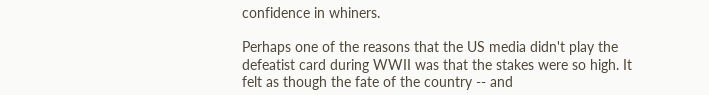confidence in whiners.

Perhaps one of the reasons that the US media didn't play the defeatist card during WWII was that the stakes were so high. It felt as though the fate of the country -- and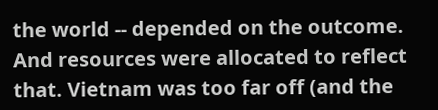the world -- depended on the outcome. And resources were allocated to reflect that. Vietnam was too far off (and the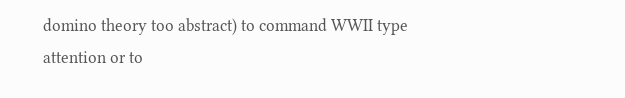domino theory too abstract) to command WWII type attention or to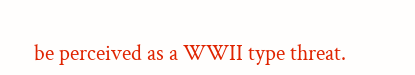be perceived as a WWII type threat.